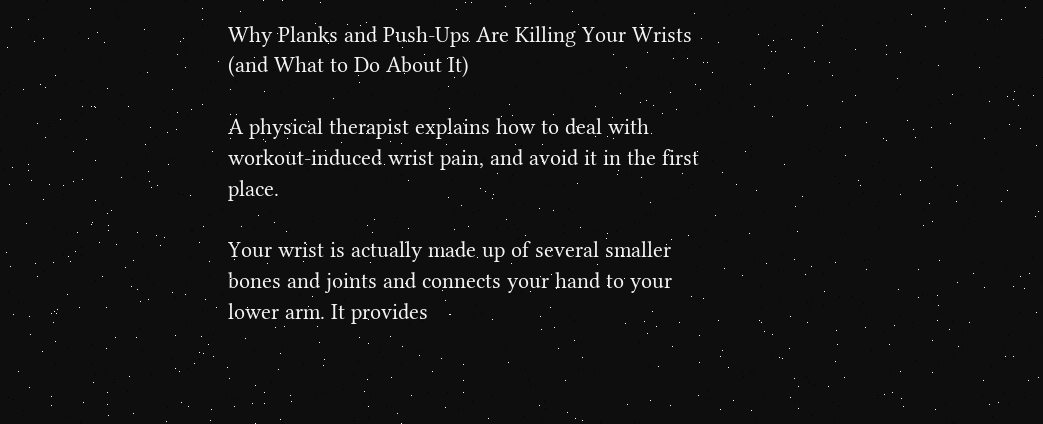Why Planks and Push-Ups Are Killing Your Wrists (and What to Do About It)

A physical therapist explains how to deal with workout-induced wrist pain, and avoid it in the first place.

Your wrist is actually made up of several smaller bones and joints and connects your hand to your lower arm. It provides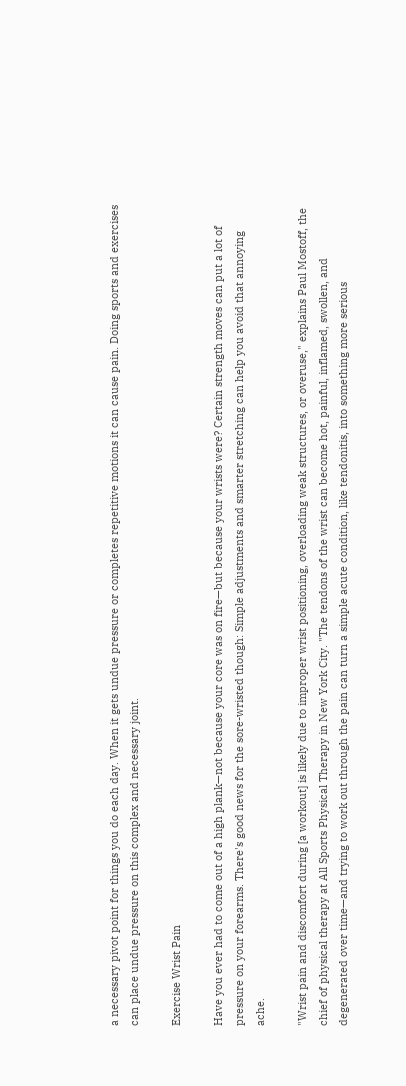a necessary pivot point for things you do each day. When it gets undue pressure or completes repetitive motions it can cause pain. Doing sports and exercises can place undue pressure on this complex and necessary joint.

Exercise Wrist Pain

Have you ever had to come out of a high plank—not because your core was on fire—but because your wrists were? Certain strength moves can put a lot of pressure on your forearms. There's good news for the sore-wristed though: Simple adjustments and smarter stretching can help you avoid that annoying ache.

"Wrist pain and discomfort during [a workout] is likely due to improper wrist positioning, overloading weak structures, or overuse," explains Paul Mostoff, the chief of physical therapy at All Sports Physical Therapy in New York City. "The tendons of the wrist can become hot, painful, inflamed, swollen, and degenerated over time—and trying to work out through the pain can turn a simple acute condition, like tendonitis, into something more serious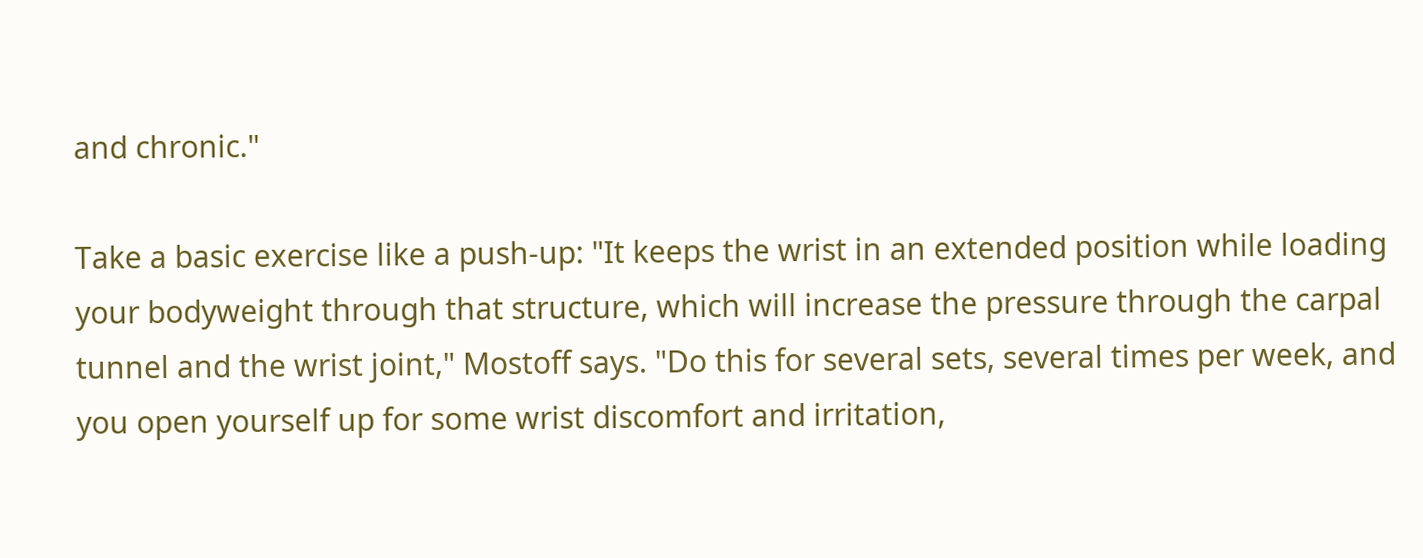and chronic."

Take a basic exercise like a push-up: "It keeps the wrist in an extended position while loading your bodyweight through that structure, which will increase the pressure through the carpal tunnel and the wrist joint," Mostoff says. "Do this for several sets, several times per week, and you open yourself up for some wrist discomfort and irritation,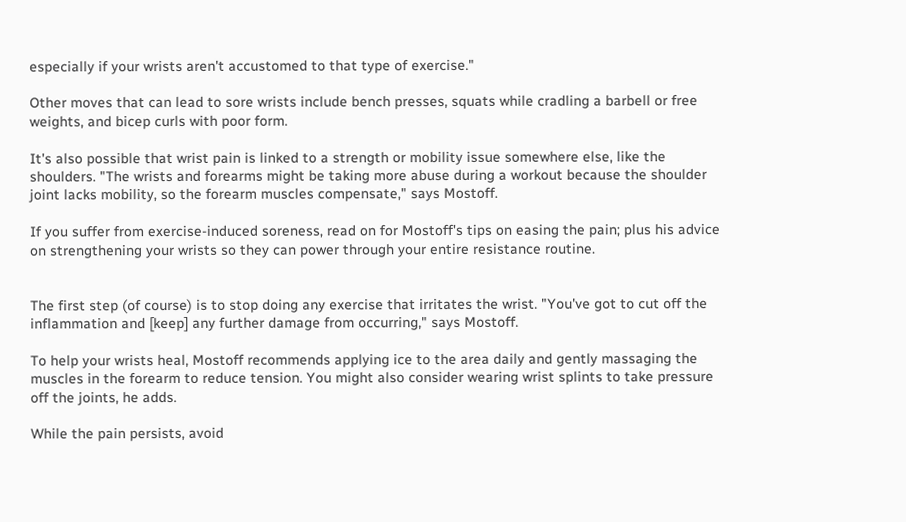especially if your wrists aren't accustomed to that type of exercise."

Other moves that can lead to sore wrists include bench presses, squats while cradling a barbell or free weights, and bicep curls with poor form.

It's also possible that wrist pain is linked to a strength or mobility issue somewhere else, like the shoulders. "The wrists and forearms might be taking more abuse during a workout because the shoulder joint lacks mobility, so the forearm muscles compensate," says Mostoff.

If you suffer from exercise-induced soreness, read on for Mostoff's tips on easing the pain; plus his advice on strengthening your wrists so they can power through your entire resistance routine.


The first step (of course) is to stop doing any exercise that irritates the wrist. "You've got to cut off the inflammation and [keep] any further damage from occurring," says Mostoff.

To help your wrists heal, Mostoff recommends applying ice to the area daily and gently massaging the muscles in the forearm to reduce tension. You might also consider wearing wrist splints to take pressure off the joints, he adds.

While the pain persists, avoid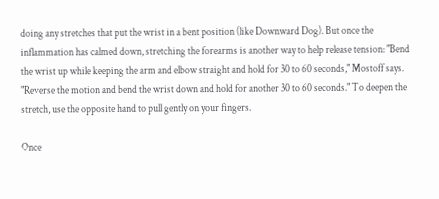doing any stretches that put the wrist in a bent position (like Downward Dog). But once the inflammation has calmed down, stretching the forearms is another way to help release tension: "Bend the wrist up while keeping the arm and elbow straight and hold for 30 to 60 seconds," Mostoff says. "Reverse the motion and bend the wrist down and hold for another 30 to 60 seconds." To deepen the stretch, use the opposite hand to pull gently on your fingers.

Once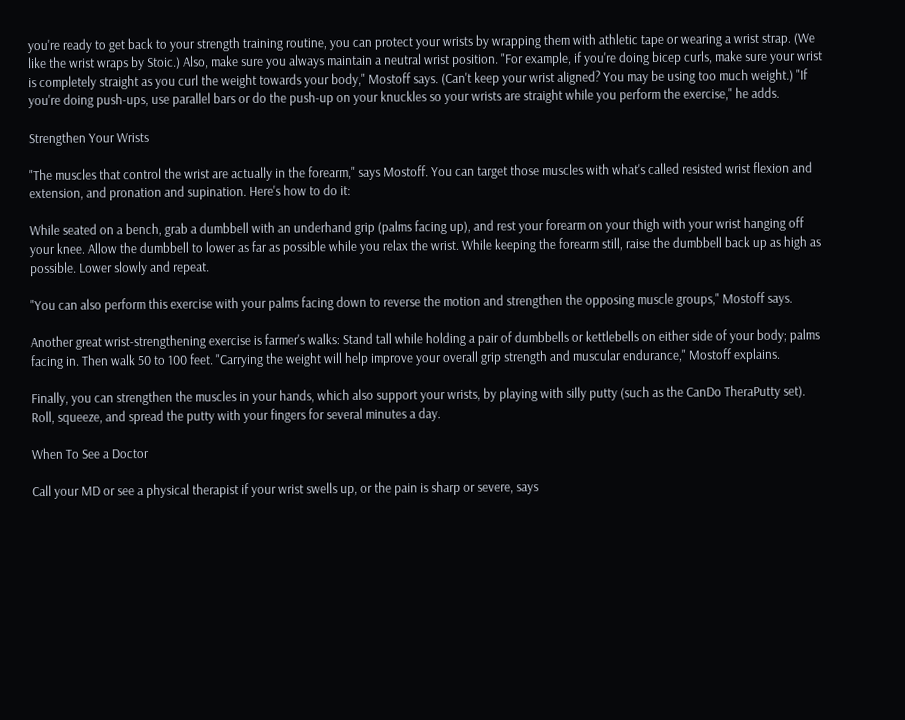you're ready to get back to your strength training routine, you can protect your wrists by wrapping them with athletic tape or wearing a wrist strap. (We like the wrist wraps by Stoic.) Also, make sure you always maintain a neutral wrist position. "For example, if you're doing bicep curls, make sure your wrist is completely straight as you curl the weight towards your body," Mostoff says. (Can't keep your wrist aligned? You may be using too much weight.) "If you're doing push-ups, use parallel bars or do the push-up on your knuckles so your wrists are straight while you perform the exercise," he adds.

Strengthen Your Wrists

"The muscles that control the wrist are actually in the forearm," says Mostoff. You can target those muscles with what's called resisted wrist flexion and extension, and pronation and supination. Here's how to do it:

While seated on a bench, grab a dumbbell with an underhand grip (palms facing up), and rest your forearm on your thigh with your wrist hanging off your knee. Allow the dumbbell to lower as far as possible while you relax the wrist. While keeping the forearm still, raise the dumbbell back up as high as possible. Lower slowly and repeat.

"You can also perform this exercise with your palms facing down to reverse the motion and strengthen the opposing muscle groups," Mostoff says.

Another great wrist-strengthening exercise is farmer's walks: Stand tall while holding a pair of dumbbells or kettlebells on either side of your body; palms facing in. Then walk 50 to 100 feet. "Carrying the weight will help improve your overall grip strength and muscular endurance," Mostoff explains.

Finally, you can strengthen the muscles in your hands, which also support your wrists, by playing with silly putty (such as the CanDo TheraPutty set). Roll, squeeze, and spread the putty with your fingers for several minutes a day.

When To See a Doctor

Call your MD or see a physical therapist if your wrist swells up, or the pain is sharp or severe, says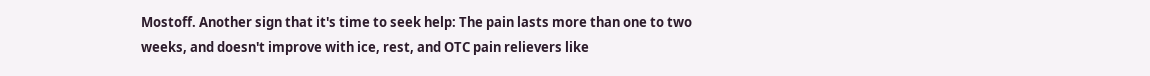Mostoff. Another sign that it's time to seek help: The pain lasts more than one to two weeks, and doesn't improve with ice, rest, and OTC pain relievers like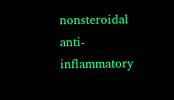nonsteroidal anti-inflammatory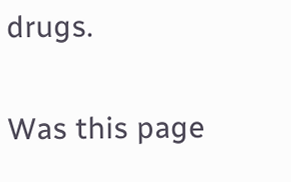drugs.

Was this page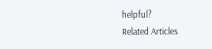helpful?
Related Articles